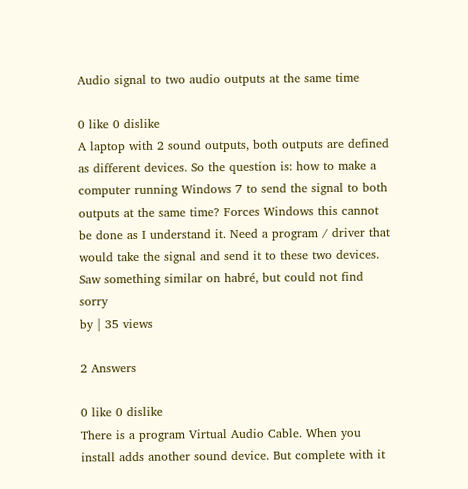Audio signal to two audio outputs at the same time

0 like 0 dislike
A laptop with 2 sound outputs, both outputs are defined as different devices. So the question is: how to make a computer running Windows 7 to send the signal to both outputs at the same time? Forces Windows this cannot be done as I understand it. Need a program / driver that would take the signal and send it to these two devices.
Saw something similar on habré, but could not find sorry
by | 35 views

2 Answers

0 like 0 dislike
There is a program Virtual Audio Cable. When you install adds another sound device. But complete with it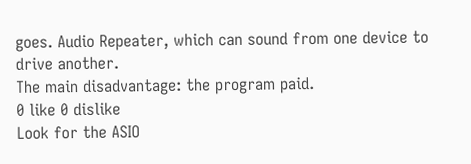goes. Audio Repeater, which can sound from one device to drive another.
The main disadvantage: the program paid.
0 like 0 dislike
Look for the ASIO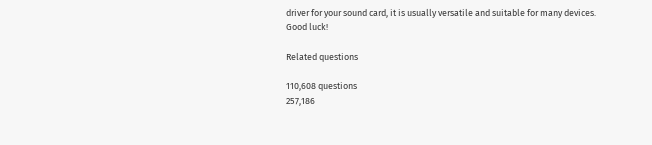driver for your sound card, it is usually versatile and suitable for many devices.
Good luck!

Related questions

110,608 questions
257,186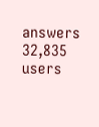answers
32,835 users